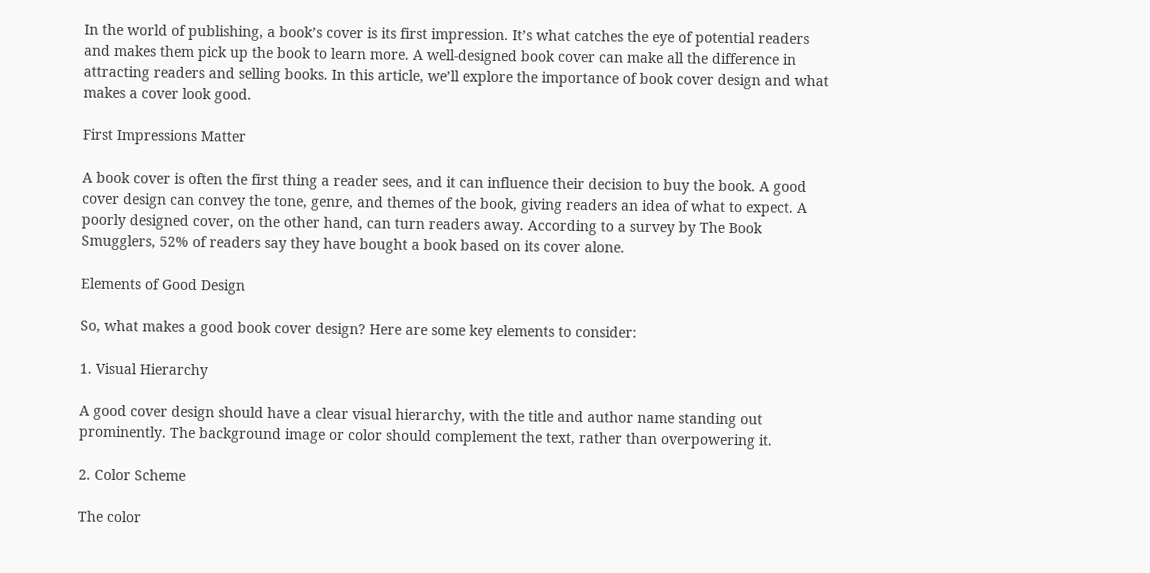In the world of publishing, a book’s cover is its first impression. It’s what catches the eye of potential readers and makes them pick up the book to learn more. A well-designed book cover can make all the difference in attracting readers and selling books. In this article, we’ll explore the importance of book cover design and what makes a cover look good.

First Impressions Matter

A book cover is often the first thing a reader sees, and it can influence their decision to buy the book. A good cover design can convey the tone, genre, and themes of the book, giving readers an idea of what to expect. A poorly designed cover, on the other hand, can turn readers away. According to a survey by The Book Smugglers, 52% of readers say they have bought a book based on its cover alone.

Elements of Good Design

So, what makes a good book cover design? Here are some key elements to consider:

1. Visual Hierarchy

A good cover design should have a clear visual hierarchy, with the title and author name standing out prominently. The background image or color should complement the text, rather than overpowering it.

2. Color Scheme

The color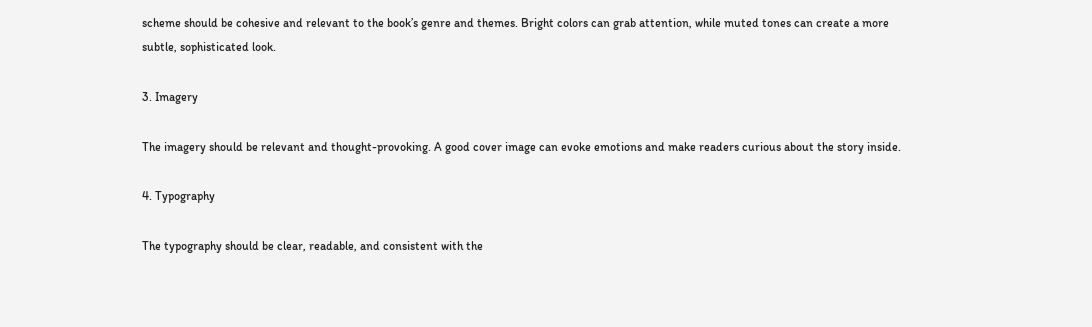scheme should be cohesive and relevant to the book’s genre and themes. Bright colors can grab attention, while muted tones can create a more subtle, sophisticated look.

3. Imagery

The imagery should be relevant and thought-provoking. A good cover image can evoke emotions and make readers curious about the story inside.

4. Typography

The typography should be clear, readable, and consistent with the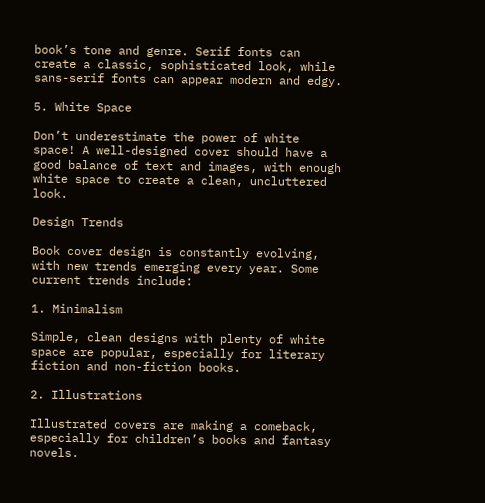book’s tone and genre. Serif fonts can create a classic, sophisticated look, while sans-serif fonts can appear modern and edgy.

5. White Space

Don’t underestimate the power of white space! A well-designed cover should have a good balance of text and images, with enough white space to create a clean, uncluttered look.

Design Trends

Book cover design is constantly evolving, with new trends emerging every year. Some current trends include:

1. Minimalism

Simple, clean designs with plenty of white space are popular, especially for literary fiction and non-fiction books.

2. Illustrations

Illustrated covers are making a comeback, especially for children’s books and fantasy novels.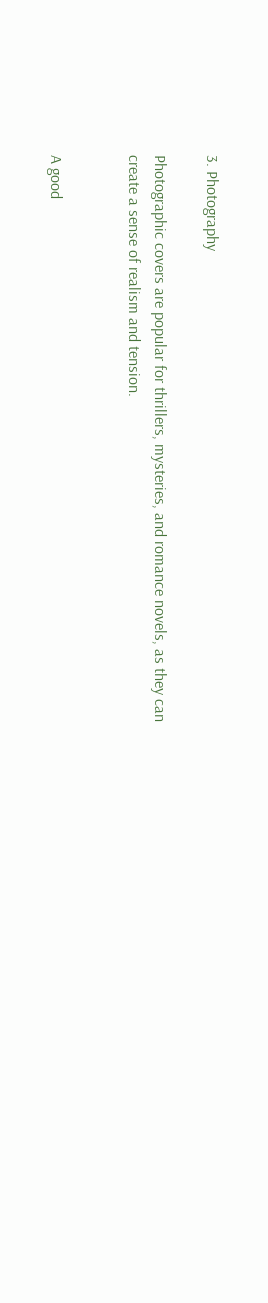3. Photography

Photographic covers are popular for thrillers, mysteries, and romance novels, as they can create a sense of realism and tension.


A good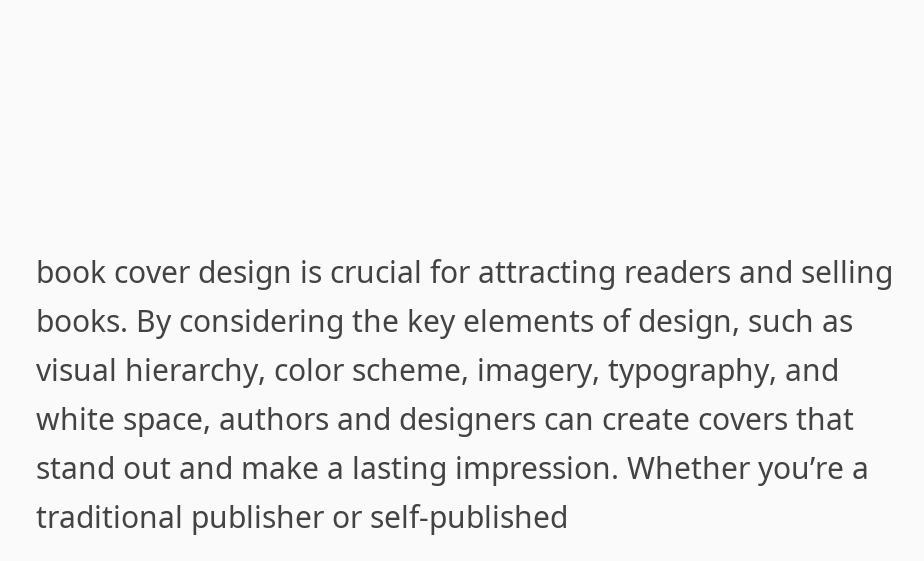book cover design is crucial for attracting readers and selling books. By considering the key elements of design, such as visual hierarchy, color scheme, imagery, typography, and white space, authors and designers can create covers that stand out and make a lasting impression. Whether you’re a traditional publisher or self-published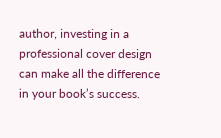author, investing in a professional cover design can make all the difference in your book’s success.